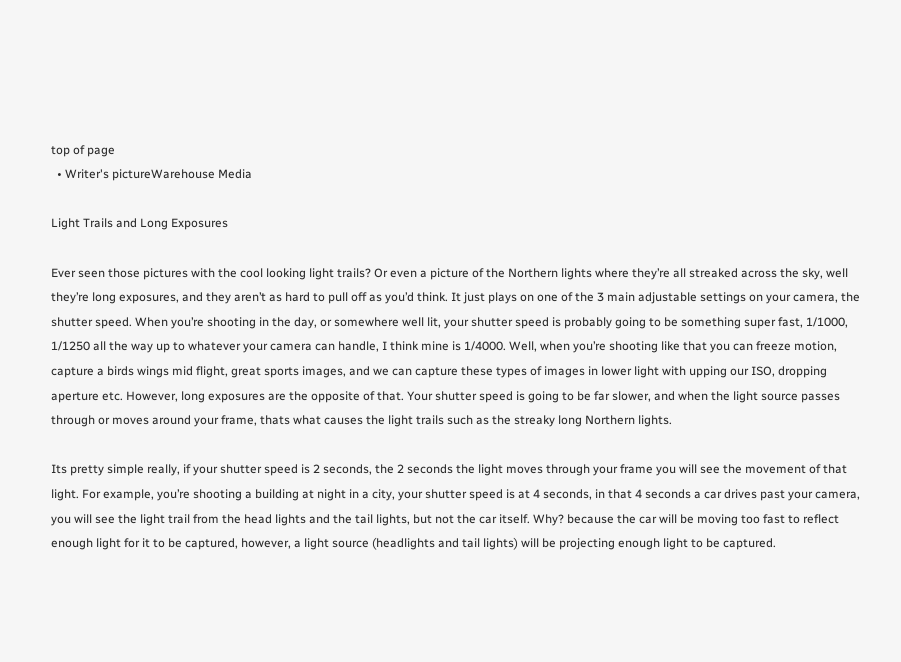top of page
  • Writer's pictureWarehouse Media

Light Trails and Long Exposures

Ever seen those pictures with the cool looking light trails? Or even a picture of the Northern lights where they’re all streaked across the sky, well they’re long exposures, and they aren’t as hard to pull off as you’d think. It just plays on one of the 3 main adjustable settings on your camera, the shutter speed. When you’re shooting in the day, or somewhere well lit, your shutter speed is probably going to be something super fast, 1/1000, 1/1250 all the way up to whatever your camera can handle, I think mine is 1/4000. Well, when you’re shooting like that you can freeze motion, capture a birds wings mid flight, great sports images, and we can capture these types of images in lower light with upping our ISO, dropping aperture etc. However, long exposures are the opposite of that. Your shutter speed is going to be far slower, and when the light source passes through or moves around your frame, thats what causes the light trails such as the streaky long Northern lights.

Its pretty simple really, if your shutter speed is 2 seconds, the 2 seconds the light moves through your frame you will see the movement of that light. For example, you’re shooting a building at night in a city, your shutter speed is at 4 seconds, in that 4 seconds a car drives past your camera, you will see the light trail from the head lights and the tail lights, but not the car itself. Why? because the car will be moving too fast to reflect enough light for it to be captured, however, a light source (headlights and tail lights) will be projecting enough light to be captured.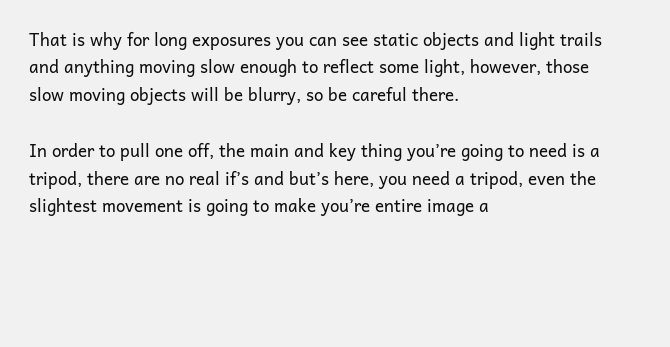That is why for long exposures you can see static objects and light trails and anything moving slow enough to reflect some light, however, those slow moving objects will be blurry, so be careful there.

In order to pull one off, the main and key thing you’re going to need is a tripod, there are no real if’s and but’s here, you need a tripod, even the slightest movement is going to make you’re entire image a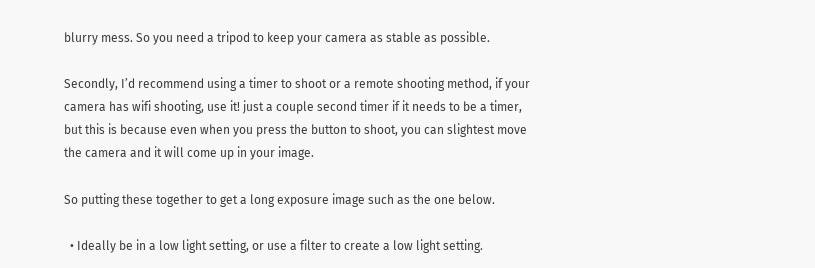blurry mess. So you need a tripod to keep your camera as stable as possible.

Secondly, I’d recommend using a timer to shoot or a remote shooting method, if your camera has wifi shooting, use it! just a couple second timer if it needs to be a timer, but this is because even when you press the button to shoot, you can slightest move the camera and it will come up in your image.

So putting these together to get a long exposure image such as the one below.

  • Ideally be in a low light setting, or use a filter to create a low light setting.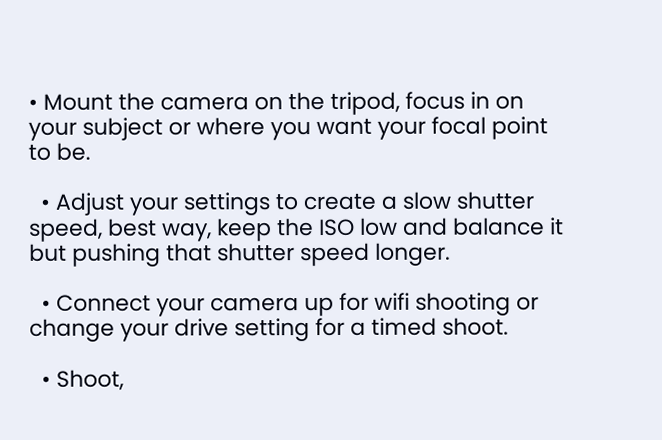• Mount the camera on the tripod, focus in on your subject or where you want your focal point to be.

  • Adjust your settings to create a slow shutter speed, best way, keep the ISO low and balance it but pushing that shutter speed longer.

  • Connect your camera up for wifi shooting or change your drive setting for a timed shoot.

  • Shoot,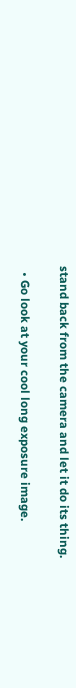stand back from the camera and let it do its thing.

  • Go look at your cool long exposure image.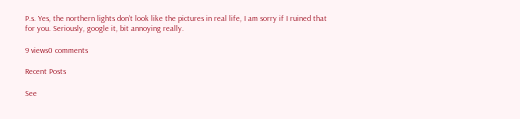P.s. Yes, the northern lights don’t look like the pictures in real life, I am sorry if I ruined that for you. Seriously, google it, bit annoying really.

9 views0 comments

Recent Posts

See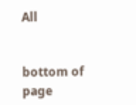All


bottom of page